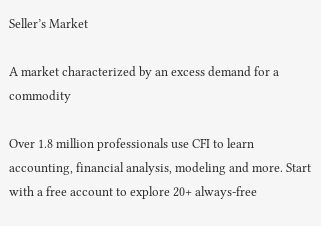Seller’s Market

A market characterized by an excess demand for a commodity

Over 1.8 million professionals use CFI to learn accounting, financial analysis, modeling and more. Start with a free account to explore 20+ always-free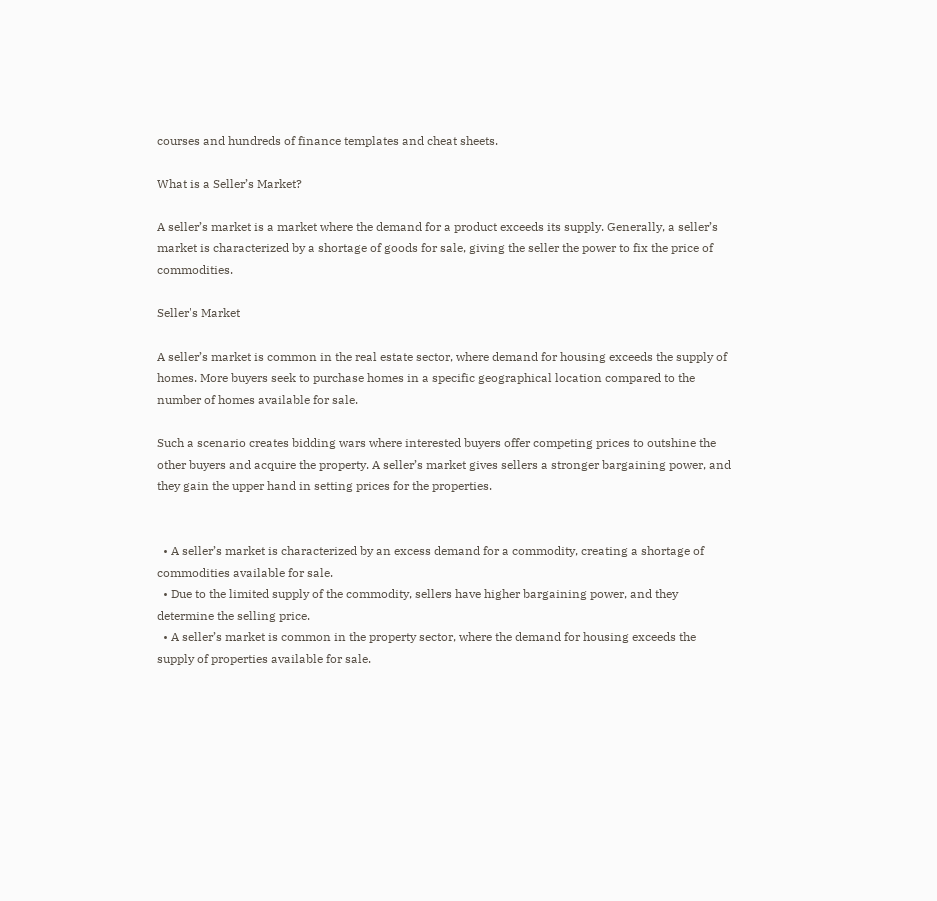courses and hundreds of finance templates and cheat sheets.

What is a Seller’s Market?

A seller’s market is a market where the demand for a product exceeds its supply. Generally, a seller’s market is characterized by a shortage of goods for sale, giving the seller the power to fix the price of commodities.

Seller's Market

A seller’s market is common in the real estate sector, where demand for housing exceeds the supply of homes. More buyers seek to purchase homes in a specific geographical location compared to the number of homes available for sale.

Such a scenario creates bidding wars where interested buyers offer competing prices to outshine the other buyers and acquire the property. A seller’s market gives sellers a stronger bargaining power, and they gain the upper hand in setting prices for the properties.


  • A seller’s market is characterized by an excess demand for a commodity, creating a shortage of commodities available for sale.
  • Due to the limited supply of the commodity, sellers have higher bargaining power, and they determine the selling price.
  • A seller’s market is common in the property sector, where the demand for housing exceeds the supply of properties available for sale.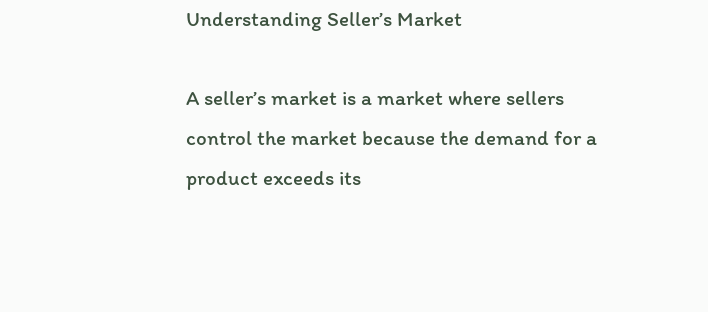Understanding Seller’s Market

A seller’s market is a market where sellers control the market because the demand for a product exceeds its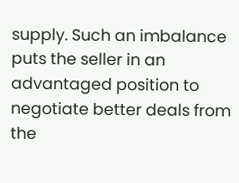supply. Such an imbalance puts the seller in an advantaged position to negotiate better deals from the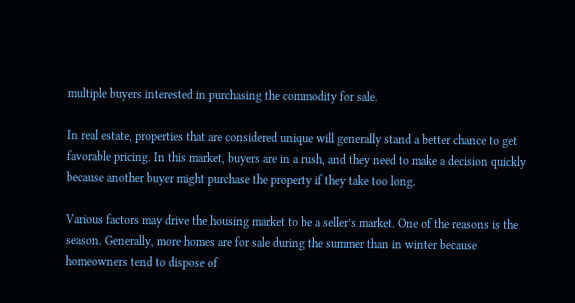multiple buyers interested in purchasing the commodity for sale.

In real estate, properties that are considered unique will generally stand a better chance to get favorable pricing. In this market, buyers are in a rush, and they need to make a decision quickly because another buyer might purchase the property if they take too long.

Various factors may drive the housing market to be a seller’s market. One of the reasons is the season. Generally, more homes are for sale during the summer than in winter because homeowners tend to dispose of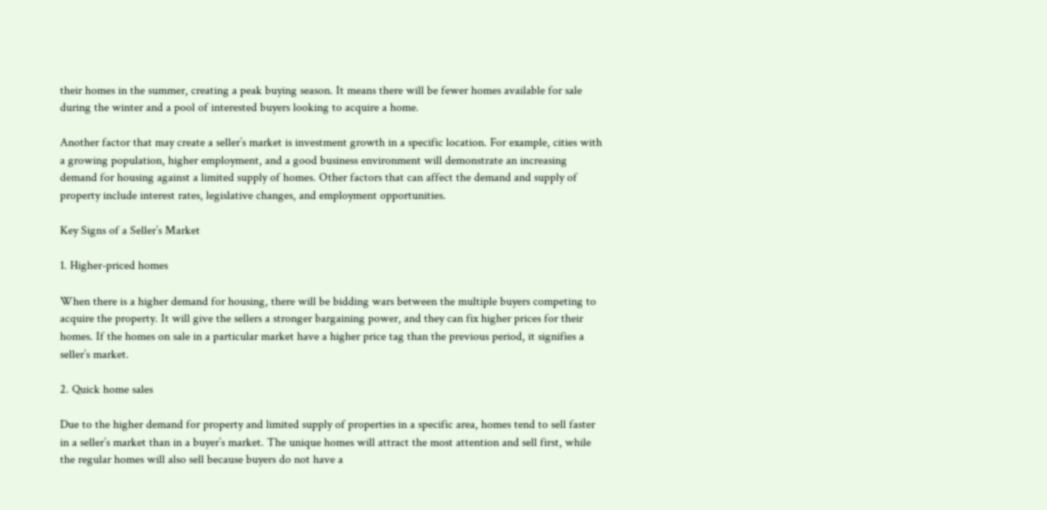their homes in the summer, creating a peak buying season. It means there will be fewer homes available for sale during the winter and a pool of interested buyers looking to acquire a home.

Another factor that may create a seller’s market is investment growth in a specific location. For example, cities with a growing population, higher employment, and a good business environment will demonstrate an increasing demand for housing against a limited supply of homes. Other factors that can affect the demand and supply of property include interest rates, legislative changes, and employment opportunities.

Key Signs of a Seller’s Market

1. Higher-priced homes

When there is a higher demand for housing, there will be bidding wars between the multiple buyers competing to acquire the property. It will give the sellers a stronger bargaining power, and they can fix higher prices for their homes. If the homes on sale in a particular market have a higher price tag than the previous period, it signifies a seller’s market.

2. Quick home sales

Due to the higher demand for property and limited supply of properties in a specific area, homes tend to sell faster in a seller’s market than in a buyer’s market. The unique homes will attract the most attention and sell first, while the regular homes will also sell because buyers do not have a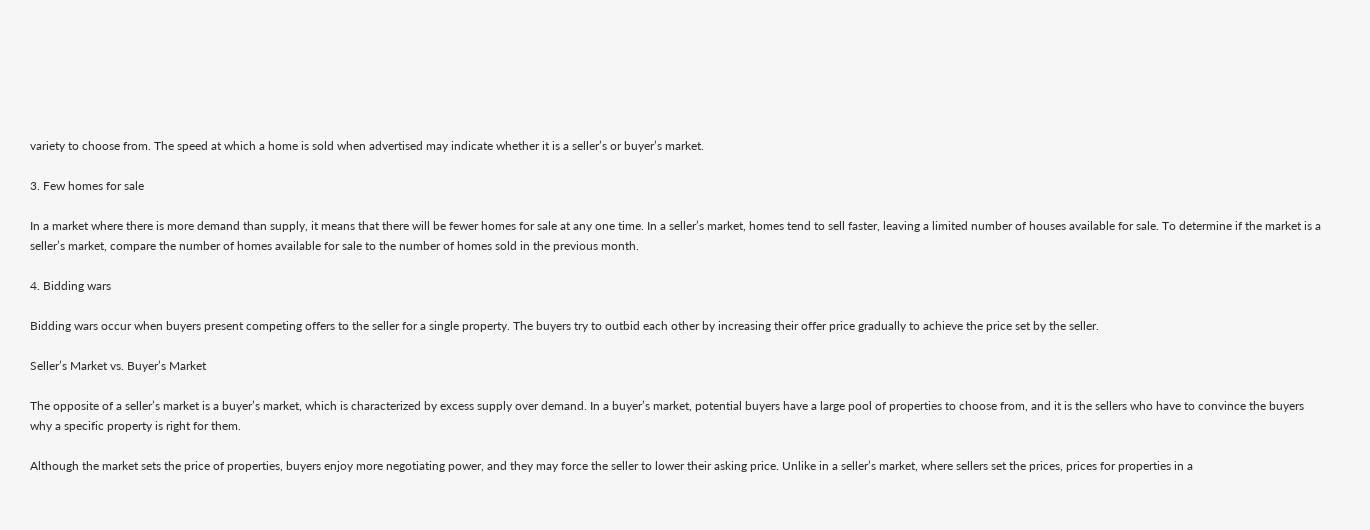variety to choose from. The speed at which a home is sold when advertised may indicate whether it is a seller’s or buyer’s market.

3. Few homes for sale

In a market where there is more demand than supply, it means that there will be fewer homes for sale at any one time. In a seller’s market, homes tend to sell faster, leaving a limited number of houses available for sale. To determine if the market is a seller’s market, compare the number of homes available for sale to the number of homes sold in the previous month.

4. Bidding wars

Bidding wars occur when buyers present competing offers to the seller for a single property. The buyers try to outbid each other by increasing their offer price gradually to achieve the price set by the seller.

Seller’s Market vs. Buyer’s Market

The opposite of a seller’s market is a buyer’s market, which is characterized by excess supply over demand. In a buyer’s market, potential buyers have a large pool of properties to choose from, and it is the sellers who have to convince the buyers why a specific property is right for them.

Although the market sets the price of properties, buyers enjoy more negotiating power, and they may force the seller to lower their asking price. Unlike in a seller’s market, where sellers set the prices, prices for properties in a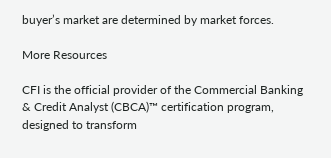buyer’s market are determined by market forces.

More Resources

CFI is the official provider of the Commercial Banking & Credit Analyst (CBCA)™ certification program, designed to transform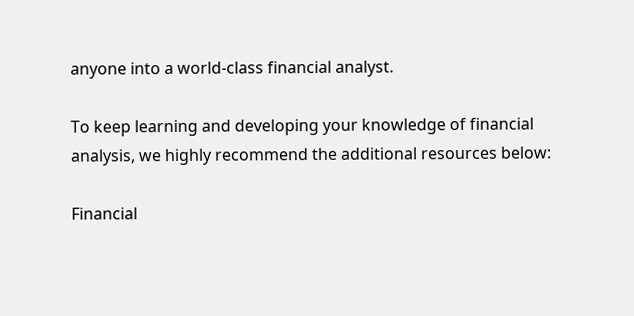anyone into a world-class financial analyst.

To keep learning and developing your knowledge of financial analysis, we highly recommend the additional resources below:

Financial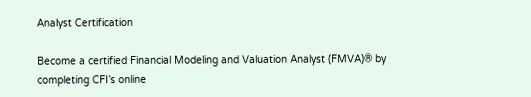Analyst Certification

Become a certified Financial Modeling and Valuation Analyst (FMVA)® by completing CFI’s online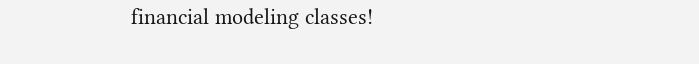financial modeling classes!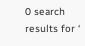0 search results for ‘